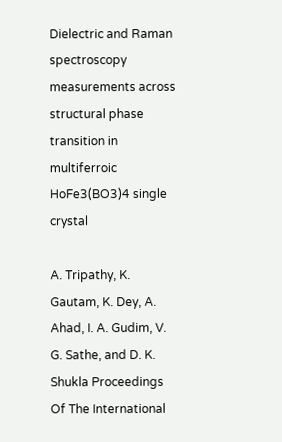Dielectric and Raman spectroscopy measurements across structural phase transition in multiferroic HoFe3(BO3)4 single crystal

A. Tripathy, K. Gautam, K. Dey, A. Ahad, I. A. Gudim, V. G. Sathe, and D. K. Shukla Proceedings Of The International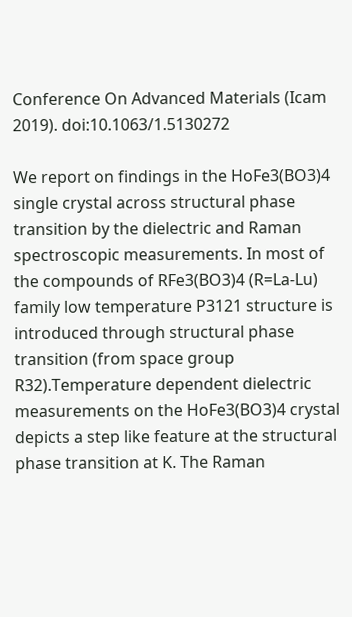Conference On Advanced Materials (Icam 2019). doi:10.1063/1.5130272

We report on findings in the HoFe3(BO3)4 single crystal across structural phase transition by the dielectric and Raman spectroscopic measurements. In most of the compounds of RFe3(BO3)4 (R=La-Lu) family low temperature P3121 structure is introduced through structural phase transition (from space group R32).Temperature dependent dielectric measurements on the HoFe3(BO3)4 crystal depicts a step like feature at the structural phase transition at K. The Raman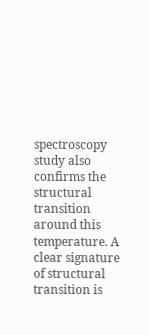spectroscopy study also confirms the structural transition around this temperature. A clear signature of structural transition is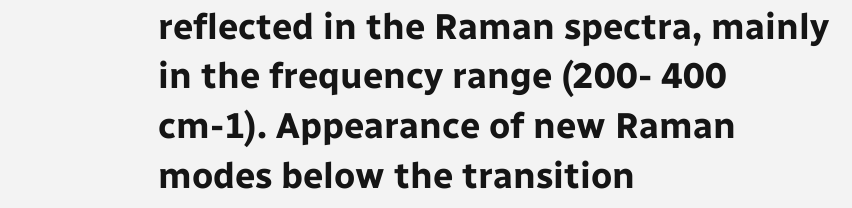reflected in the Raman spectra, mainly in the frequency range (200- 400 cm-1). Appearance of new Raman modes below the transition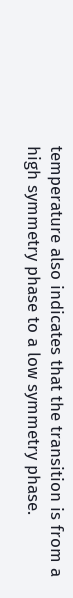temperature also indicates that the transition is from a high symmetry phase to a low symmetry phase.